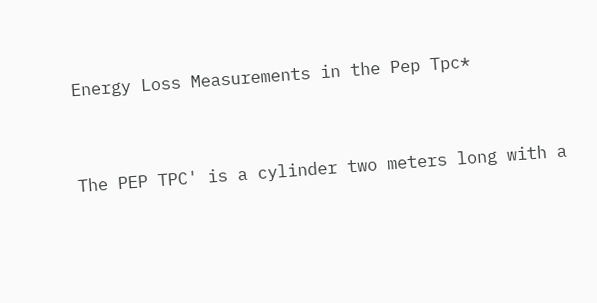Energy Loss Measurements in the Pep Tpc*


The PEP TPC' is a cylinder two meters long with a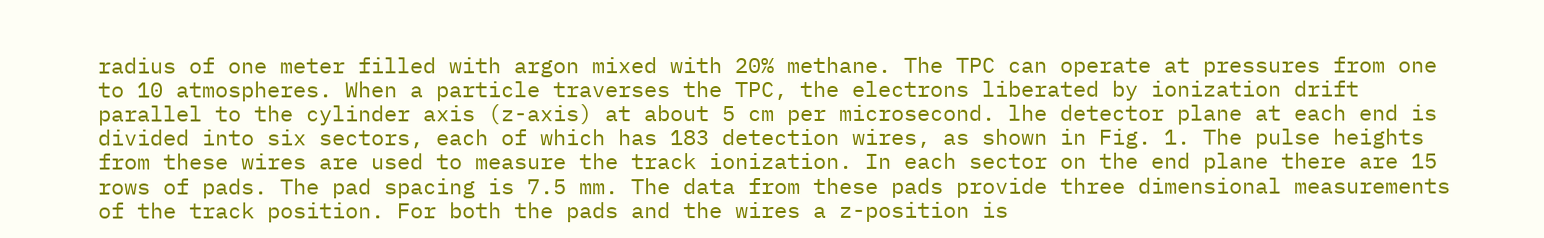radius of one meter filled with argon mixed with 20% methane. The TPC can operate at pressures from one to 10 atmospheres. When a particle traverses the TPC, the electrons liberated by ionization drift parallel to the cylinder axis (z-axis) at about 5 cm per microsecond. lhe detector plane at each end is divided into six sectors, each of which has 183 detection wires, as shown in Fig. 1. The pulse heights from these wires are used to measure the track ionization. In each sector on the end plane there are 15 rows of pads. The pad spacing is 7.5 mm. The data from these pads provide three dimensional measurements of the track position. For both the pads and the wires a z-position is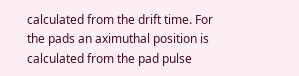calculated from the drift time. For the pads an aximuthal position is calculated from the pad pulse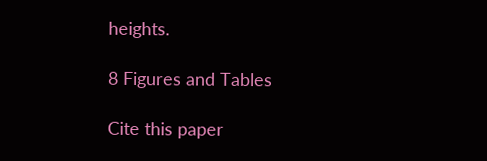heights.

8 Figures and Tables

Cite this paper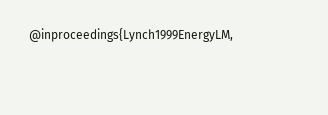@inproceedings{Lynch1999EnergyLM,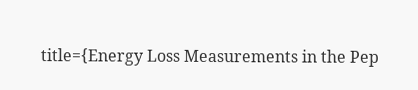title={Energy Loss Measurements in the Pep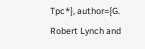Tpc*}, author={G. Robert Lynch and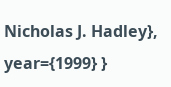Nicholas J. Hadley}, year={1999} }